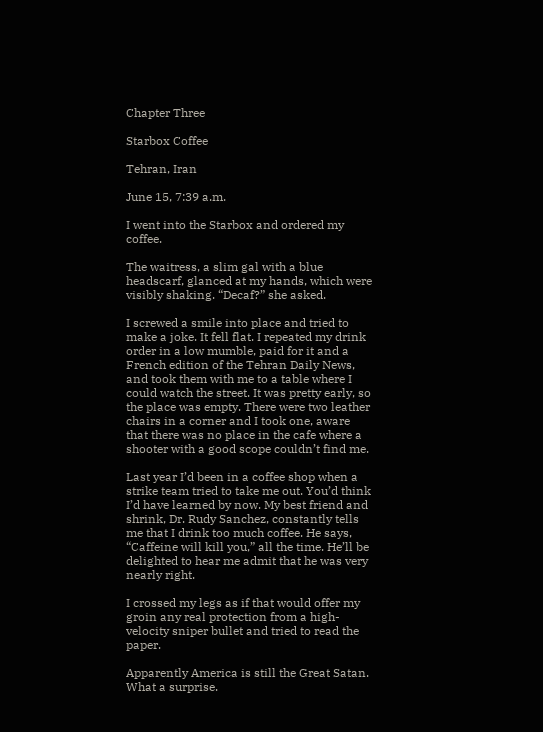Chapter Three

Starbox Coffee

Tehran, Iran

June 15, 7:39 a.m.

I went into the Starbox and ordered my coffee.

The waitress, a slim gal with a blue headscarf, glanced at my hands, which were visibly shaking. “Decaf?” she asked.

I screwed a smile into place and tried to make a joke. It fell flat. I repeated my drink order in a low mumble, paid for it and a French edition of the Tehran Daily News, and took them with me to a table where I could watch the street. It was pretty early, so the place was empty. There were two leather chairs in a corner and I took one, aware that there was no place in the cafe where a shooter with a good scope couldn’t find me.

Last year I’d been in a coffee shop when a strike team tried to take me out. You’d think I’d have learned by now. My best friend and shrink, Dr. Rudy Sanchez, constantly tells me that I drink too much coffee. He says, “Caffeine will kill you,” all the time. He’ll be delighted to hear me admit that he was very nearly right.

I crossed my legs as if that would offer my groin any real protection from a high-velocity sniper bullet and tried to read the paper.

Apparently America is still the Great Satan. What a surprise.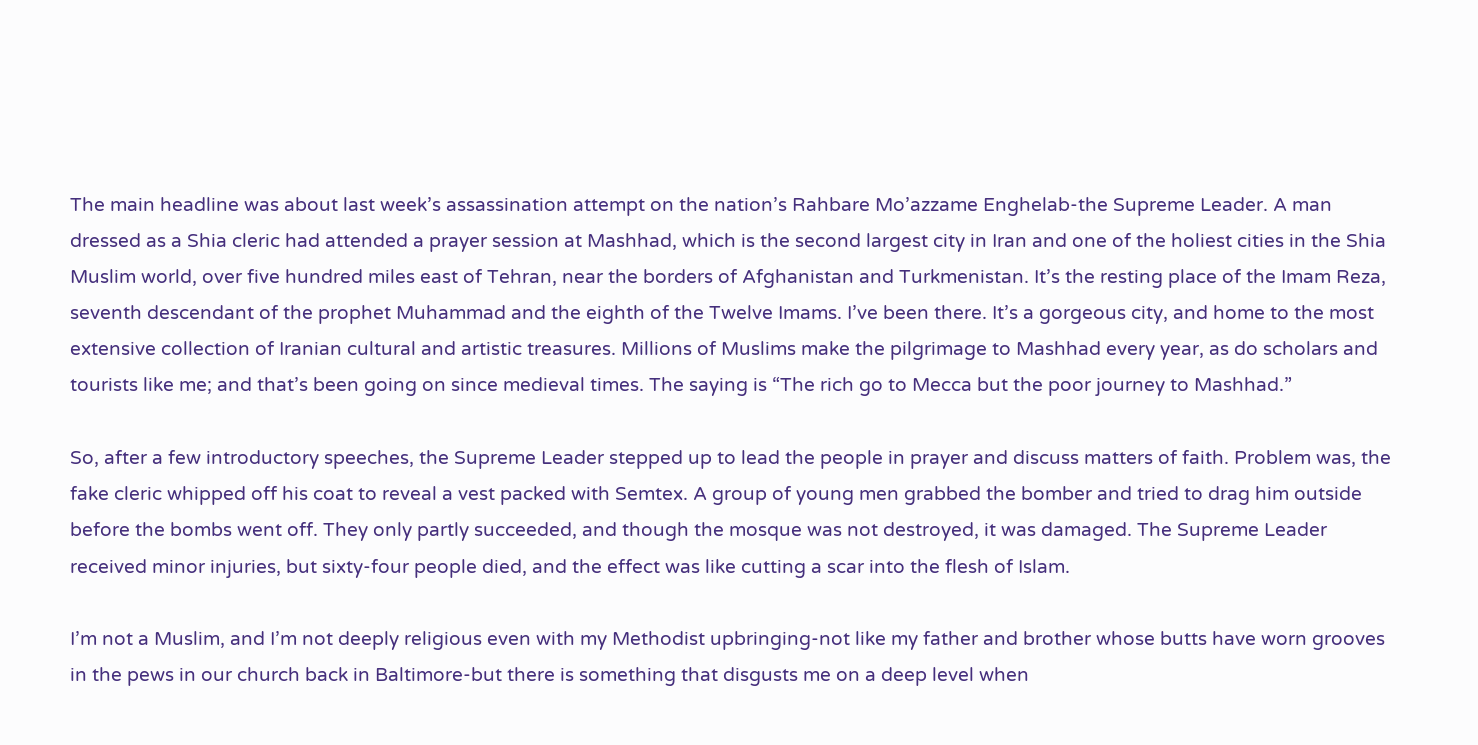The main headline was about last week’s assassination attempt on the nation’s Rahbare Mo’azzame Enghelab-the Supreme Leader. A man dressed as a Shia cleric had attended a prayer session at Mashhad, which is the second largest city in Iran and one of the holiest cities in the Shia Muslim world, over five hundred miles east of Tehran, near the borders of Afghanistan and Turkmenistan. It’s the resting place of the Imam Reza, seventh descendant of the prophet Muhammad and the eighth of the Twelve Imams. I’ve been there. It’s a gorgeous city, and home to the most extensive collection of Iranian cultural and artistic treasures. Millions of Muslims make the pilgrimage to Mashhad every year, as do scholars and tourists like me; and that’s been going on since medieval times. The saying is “The rich go to Mecca but the poor journey to Mashhad.”

So, after a few introductory speeches, the Supreme Leader stepped up to lead the people in prayer and discuss matters of faith. Problem was, the fake cleric whipped off his coat to reveal a vest packed with Semtex. A group of young men grabbed the bomber and tried to drag him outside before the bombs went off. They only partly succeeded, and though the mosque was not destroyed, it was damaged. The Supreme Leader received minor injuries, but sixty-four people died, and the effect was like cutting a scar into the flesh of Islam.

I’m not a Muslim, and I’m not deeply religious even with my Methodist upbringing-not like my father and brother whose butts have worn grooves in the pews in our church back in Baltimore-but there is something that disgusts me on a deep level when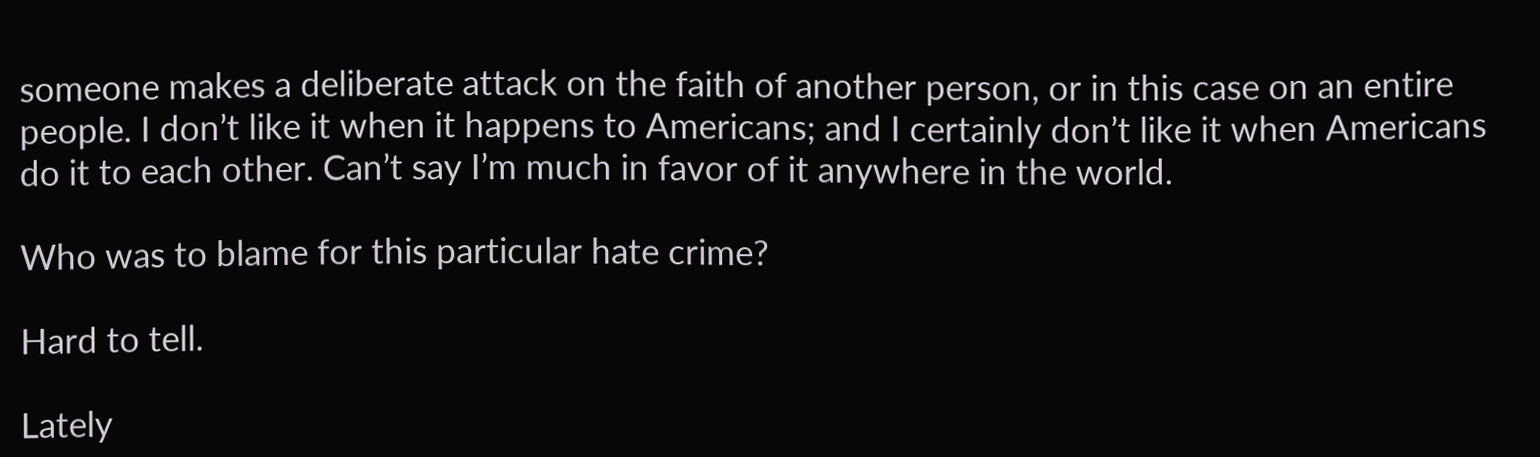someone makes a deliberate attack on the faith of another person, or in this case on an entire people. I don’t like it when it happens to Americans; and I certainly don’t like it when Americans do it to each other. Can’t say I’m much in favor of it anywhere in the world.

Who was to blame for this particular hate crime?

Hard to tell.

Lately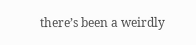there’s been a weirdly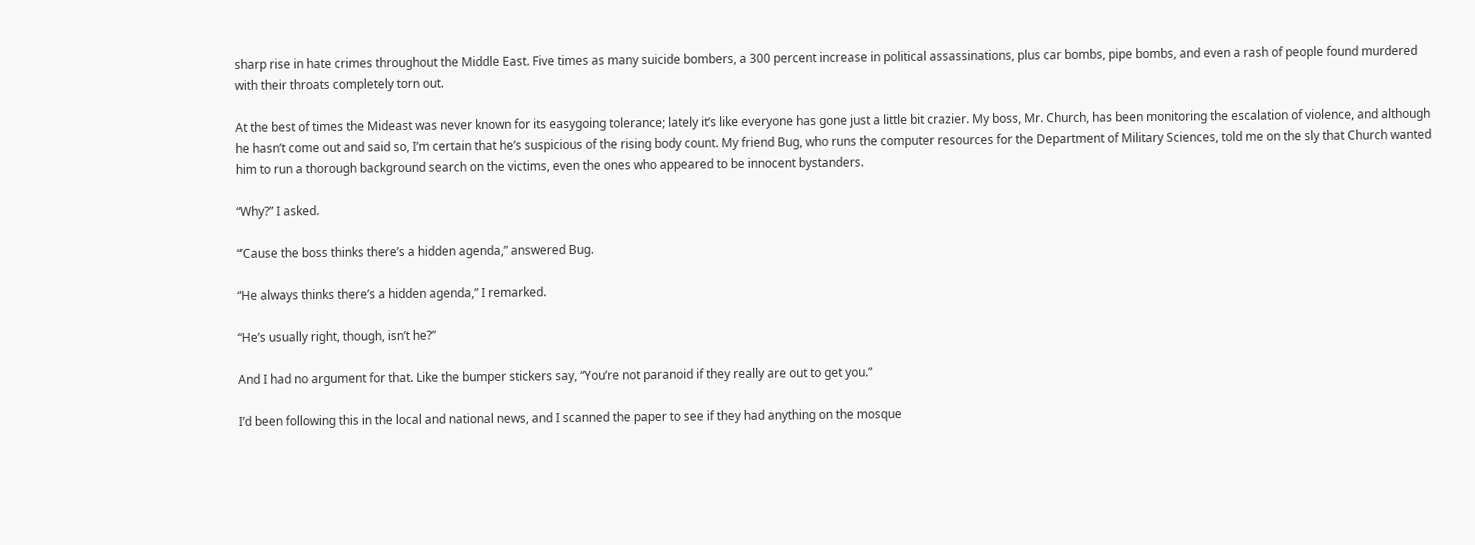sharp rise in hate crimes throughout the Middle East. Five times as many suicide bombers, a 300 percent increase in political assassinations, plus car bombs, pipe bombs, and even a rash of people found murdered with their throats completely torn out.

At the best of times the Mideast was never known for its easygoing tolerance; lately it’s like everyone has gone just a little bit crazier. My boss, Mr. Church, has been monitoring the escalation of violence, and although he hasn’t come out and said so, I’m certain that he’s suspicious of the rising body count. My friend Bug, who runs the computer resources for the Department of Military Sciences, told me on the sly that Church wanted him to run a thorough background search on the victims, even the ones who appeared to be innocent bystanders.

“Why?” I asked.

“’Cause the boss thinks there’s a hidden agenda,” answered Bug.

“He always thinks there’s a hidden agenda,” I remarked.

“He’s usually right, though, isn’t he?”

And I had no argument for that. Like the bumper stickers say, “You’re not paranoid if they really are out to get you.”

I’d been following this in the local and national news, and I scanned the paper to see if they had anything on the mosque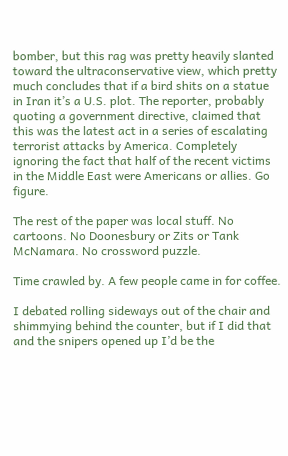bomber, but this rag was pretty heavily slanted toward the ultraconservative view, which pretty much concludes that if a bird shits on a statue in Iran it’s a U.S. plot. The reporter, probably quoting a government directive, claimed that this was the latest act in a series of escalating terrorist attacks by America. Completely ignoring the fact that half of the recent victims in the Middle East were Americans or allies. Go figure.

The rest of the paper was local stuff. No cartoons. No Doonesbury or Zits or Tank McNamara. No crossword puzzle.

Time crawled by. A few people came in for coffee.

I debated rolling sideways out of the chair and shimmying behind the counter, but if I did that and the snipers opened up I’d be the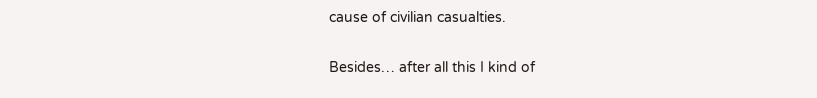cause of civilian casualties.

Besides… after all this I kind of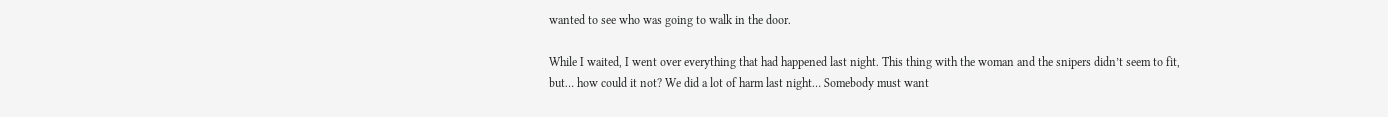wanted to see who was going to walk in the door.

While I waited, I went over everything that had happened last night. This thing with the woman and the snipers didn’t seem to fit, but… how could it not? We did a lot of harm last night… Somebody must want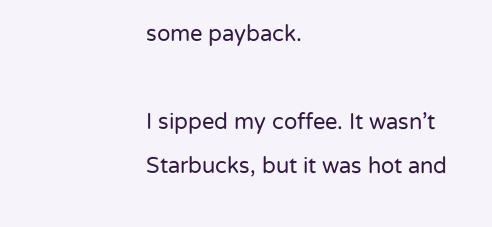some payback.

I sipped my coffee. It wasn’t Starbucks, but it was hot and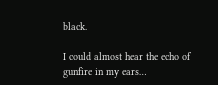black.

I could almost hear the echo of gunfire in my ears…